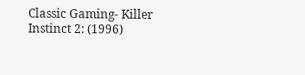Classic Gaming- Killer Instinct 2: (1996)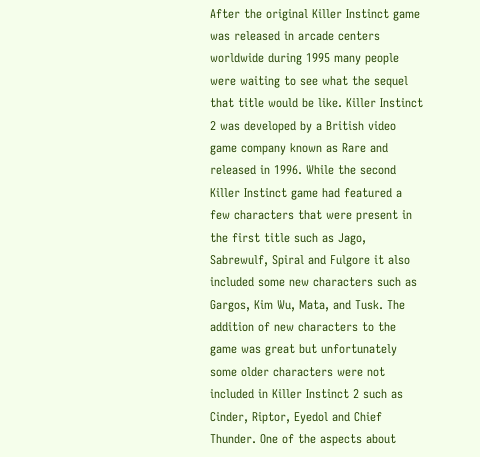After the original Killer Instinct game was released in arcade centers worldwide during 1995 many people were waiting to see what the sequel that title would be like. Killer Instinct 2 was developed by a British video game company known as Rare and released in 1996. While the second Killer Instinct game had featured a few characters that were present in the first title such as Jago, Sabrewulf, Spiral and Fulgore it also included some new characters such as Gargos, Kim Wu, Mata, and Tusk. The addition of new characters to the game was great but unfortunately some older characters were not included in Killer Instinct 2 such as Cinder, Riptor, Eyedol and Chief Thunder. One of the aspects about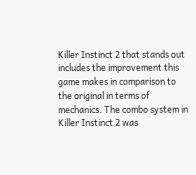Killer Instinct 2 that stands out includes the improvement this game makes in comparison to the original in terms of mechanics. The combo system in Killer Instinct 2 was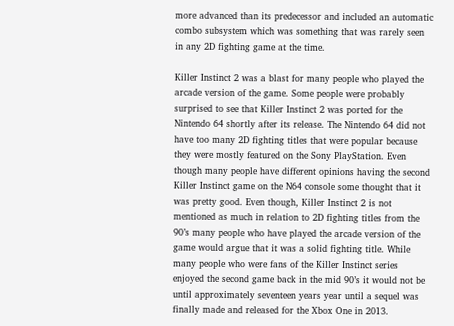more advanced than its predecessor and included an automatic combo subsystem which was something that was rarely seen in any 2D fighting game at the time.

Killer Instinct 2 was a blast for many people who played the arcade version of the game. Some people were probably surprised to see that Killer Instinct 2 was ported for the Nintendo 64 shortly after its release. The Nintendo 64 did not have too many 2D fighting titles that were popular because they were mostly featured on the Sony PlayStation. Even though many people have different opinions having the second Killer Instinct game on the N64 console some thought that it was pretty good. Even though, Killer Instinct 2 is not mentioned as much in relation to 2D fighting titles from the 90’s many people who have played the arcade version of the game would argue that it was a solid fighting title. While many people who were fans of the Killer Instinct series enjoyed the second game back in the mid 90’s it would not be until approximately seventeen years year until a sequel was finally made and released for the Xbox One in 2013.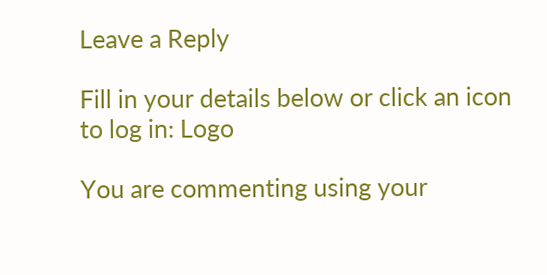Leave a Reply

Fill in your details below or click an icon to log in: Logo

You are commenting using your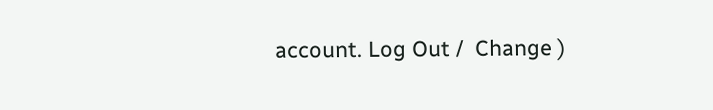account. Log Out /  Change )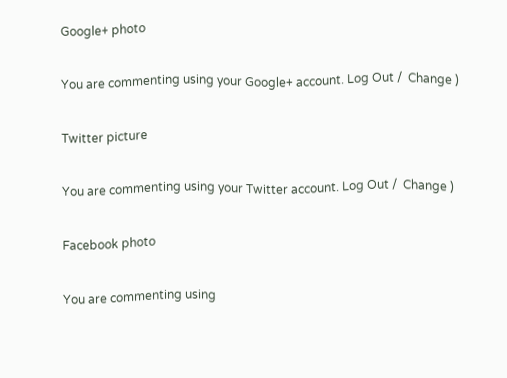Google+ photo

You are commenting using your Google+ account. Log Out /  Change )

Twitter picture

You are commenting using your Twitter account. Log Out /  Change )

Facebook photo

You are commenting using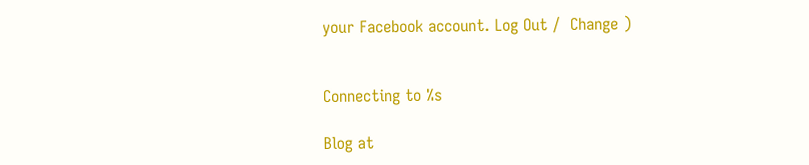your Facebook account. Log Out /  Change )


Connecting to %s

Blog at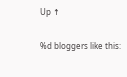Up ↑

%d bloggers like this: